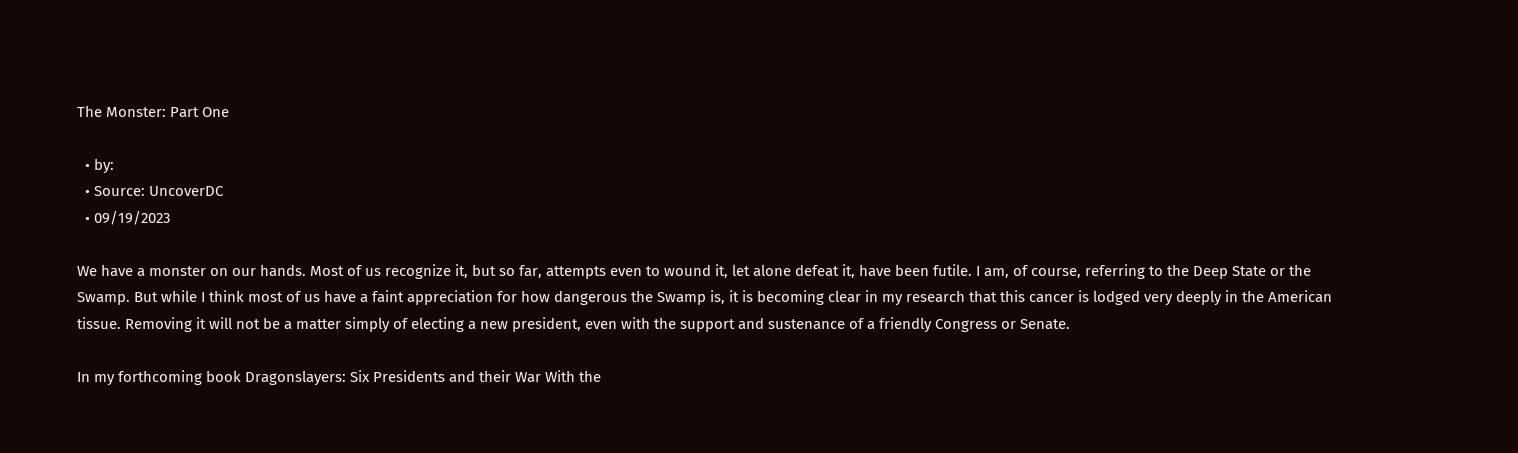The Monster: Part One

  • by:
  • Source: UncoverDC
  • 09/19/2023

We have a monster on our hands. Most of us recognize it, but so far, attempts even to wound it, let alone defeat it, have been futile. I am, of course, referring to the Deep State or the Swamp. But while I think most of us have a faint appreciation for how dangerous the Swamp is, it is becoming clear in my research that this cancer is lodged very deeply in the American tissue. Removing it will not be a matter simply of electing a new president, even with the support and sustenance of a friendly Congress or Senate.

In my forthcoming book Dragonslayers: Six Presidents and their War With the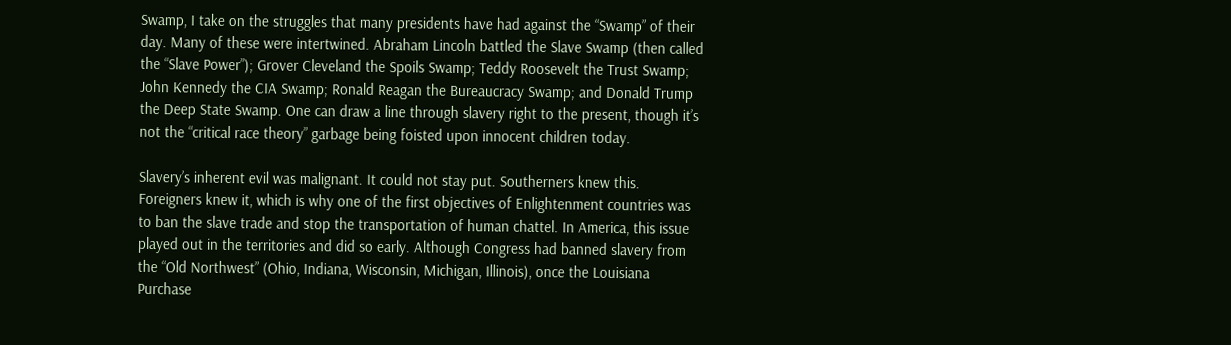Swamp, I take on the struggles that many presidents have had against the “Swamp” of their day. Many of these were intertwined. Abraham Lincoln battled the Slave Swamp (then called the “Slave Power”); Grover Cleveland the Spoils Swamp; Teddy Roosevelt the Trust Swamp; John Kennedy the CIA Swamp; Ronald Reagan the Bureaucracy Swamp; and Donald Trump the Deep State Swamp. One can draw a line through slavery right to the present, though it’s not the “critical race theory” garbage being foisted upon innocent children today.

Slavery’s inherent evil was malignant. It could not stay put. Southerners knew this. Foreigners knew it, which is why one of the first objectives of Enlightenment countries was to ban the slave trade and stop the transportation of human chattel. In America, this issue played out in the territories and did so early. Although Congress had banned slavery from the “Old Northwest” (Ohio, Indiana, Wisconsin, Michigan, Illinois), once the Louisiana Purchase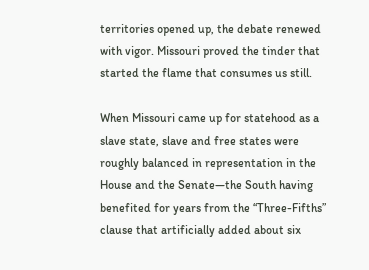territories opened up, the debate renewed with vigor. Missouri proved the tinder that started the flame that consumes us still.

When Missouri came up for statehood as a slave state, slave and free states were roughly balanced in representation in the House and the Senate—the South having benefited for years from the “Three-Fifths” clause that artificially added about six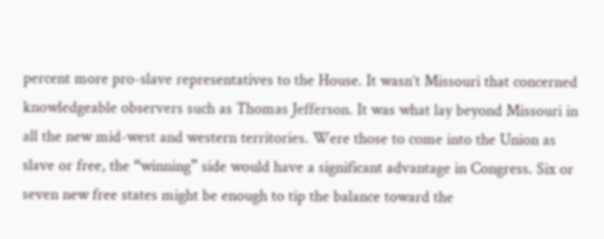percent more pro-slave representatives to the House. It wasn’t Missouri that concerned knowledgeable observers such as Thomas Jefferson. It was what lay beyond Missouri in all the new mid-west and western territories. Were those to come into the Union as slave or free, the “winning” side would have a significant advantage in Congress. Six or seven new free states might be enough to tip the balance toward the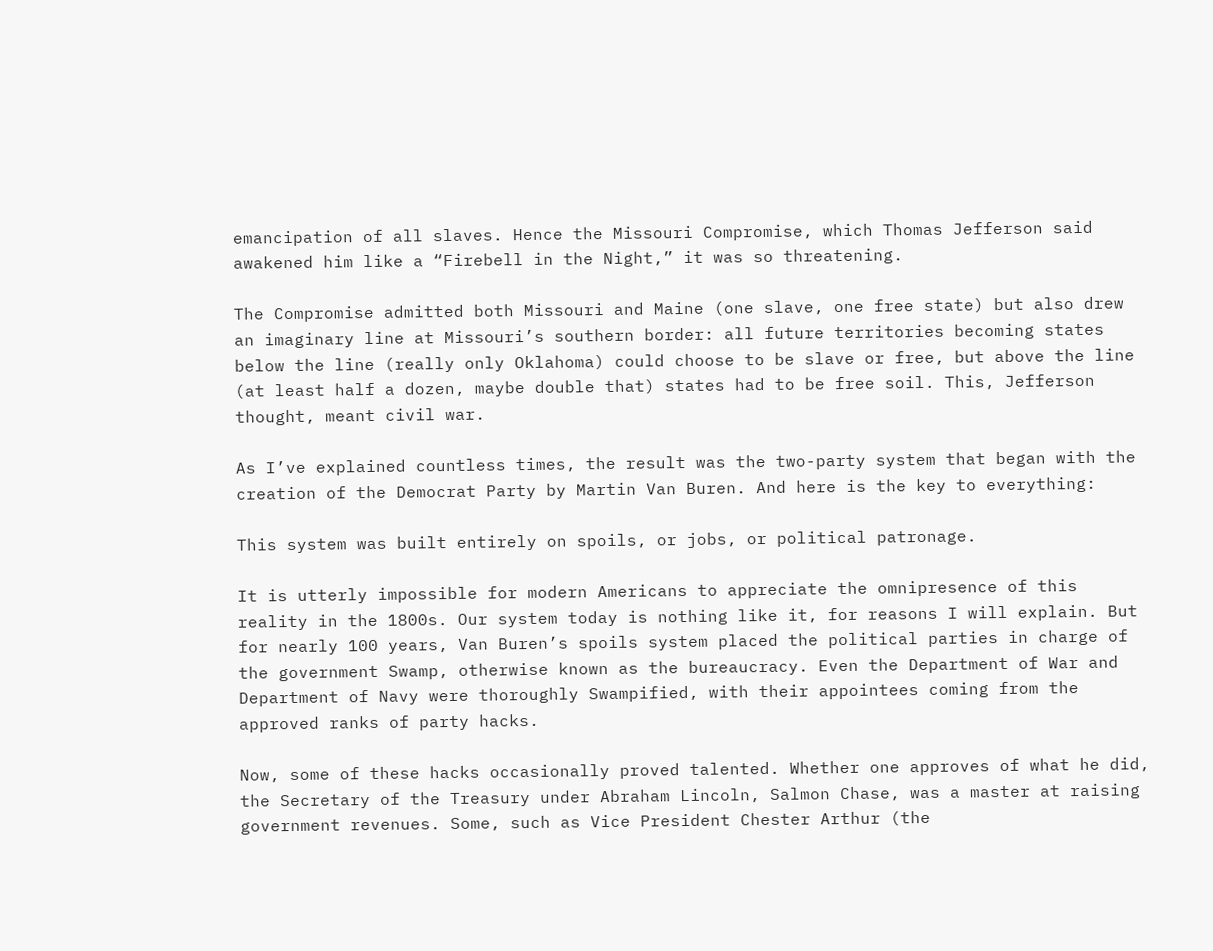emancipation of all slaves. Hence the Missouri Compromise, which Thomas Jefferson said awakened him like a “Firebell in the Night,” it was so threatening.

The Compromise admitted both Missouri and Maine (one slave, one free state) but also drew an imaginary line at Missouri’s southern border: all future territories becoming states below the line (really only Oklahoma) could choose to be slave or free, but above the line (at least half a dozen, maybe double that) states had to be free soil. This, Jefferson thought, meant civil war.

As I’ve explained countless times, the result was the two-party system that began with the creation of the Democrat Party by Martin Van Buren. And here is the key to everything:

This system was built entirely on spoils, or jobs, or political patronage.

It is utterly impossible for modern Americans to appreciate the omnipresence of this reality in the 1800s. Our system today is nothing like it, for reasons I will explain. But for nearly 100 years, Van Buren’s spoils system placed the political parties in charge of the government Swamp, otherwise known as the bureaucracy. Even the Department of War and Department of Navy were thoroughly Swampified, with their appointees coming from the approved ranks of party hacks.

Now, some of these hacks occasionally proved talented. Whether one approves of what he did, the Secretary of the Treasury under Abraham Lincoln, Salmon Chase, was a master at raising government revenues. Some, such as Vice President Chester Arthur (the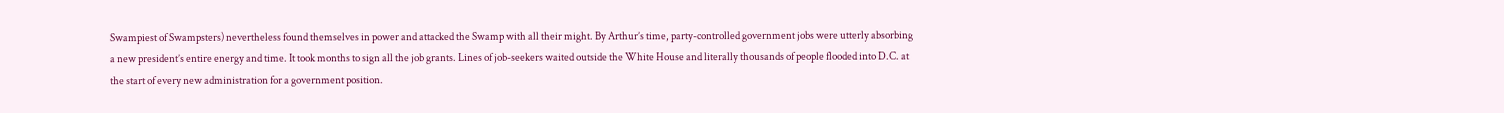Swampiest of Swampsters) nevertheless found themselves in power and attacked the Swamp with all their might. By Arthur’s time, party-controlled government jobs were utterly absorbing a new president’s entire energy and time. It took months to sign all the job grants. Lines of job-seekers waited outside the White House and literally thousands of people flooded into D.C. at the start of every new administration for a government position.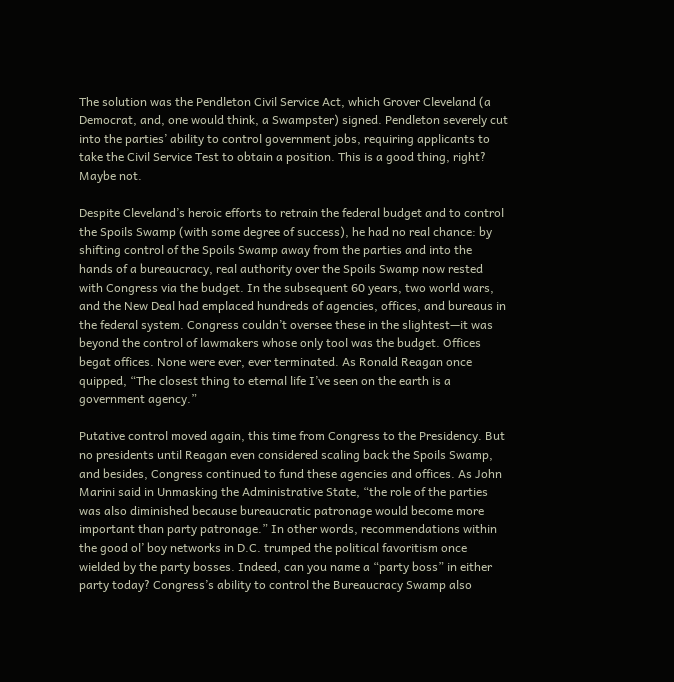The solution was the Pendleton Civil Service Act, which Grover Cleveland (a Democrat, and, one would think, a Swampster) signed. Pendleton severely cut into the parties’ ability to control government jobs, requiring applicants to take the Civil Service Test to obtain a position. This is a good thing, right? Maybe not.

Despite Cleveland’s heroic efforts to retrain the federal budget and to control the Spoils Swamp (with some degree of success), he had no real chance: by shifting control of the Spoils Swamp away from the parties and into the hands of a bureaucracy, real authority over the Spoils Swamp now rested with Congress via the budget. In the subsequent 60 years, two world wars, and the New Deal had emplaced hundreds of agencies, offices, and bureaus in the federal system. Congress couldn’t oversee these in the slightest—it was beyond the control of lawmakers whose only tool was the budget. Offices begat offices. None were ever, ever terminated. As Ronald Reagan once quipped, “The closest thing to eternal life I’ve seen on the earth is a government agency.”

Putative control moved again, this time from Congress to the Presidency. But no presidents until Reagan even considered scaling back the Spoils Swamp, and besides, Congress continued to fund these agencies and offices. As John Marini said in Unmasking the Administrative State, “the role of the parties was also diminished because bureaucratic patronage would become more important than party patronage.” In other words, recommendations within the good ol’ boy networks in D.C. trumped the political favoritism once wielded by the party bosses. Indeed, can you name a “party boss” in either party today? Congress’s ability to control the Bureaucracy Swamp also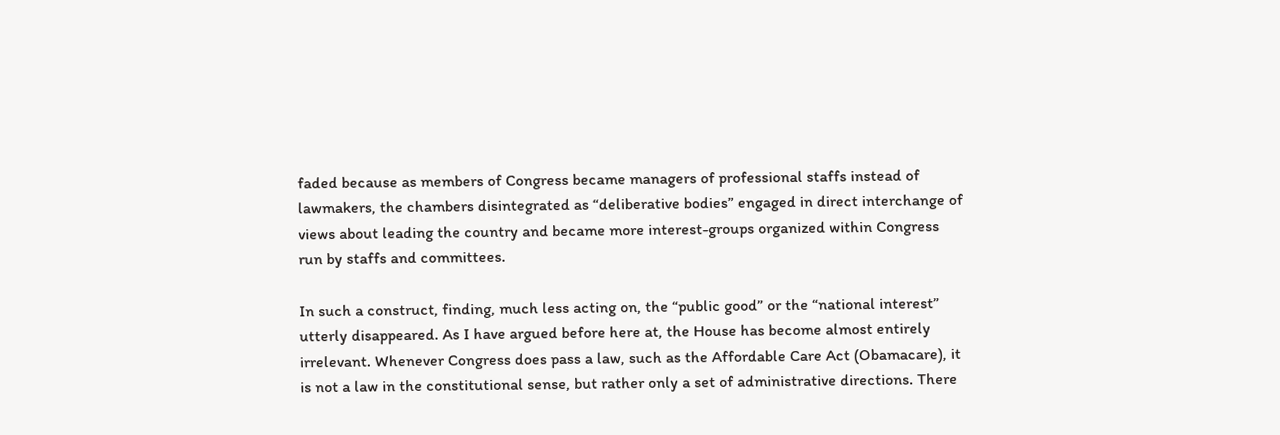faded because as members of Congress became managers of professional staffs instead of lawmakers, the chambers disintegrated as “deliberative bodies” engaged in direct interchange of views about leading the country and became more interest-groups organized within Congress run by staffs and committees.

In such a construct, finding, much less acting on, the “public good” or the “national interest” utterly disappeared. As I have argued before here at, the House has become almost entirely irrelevant. Whenever Congress does pass a law, such as the Affordable Care Act (Obamacare), it is not a law in the constitutional sense, but rather only a set of administrative directions. There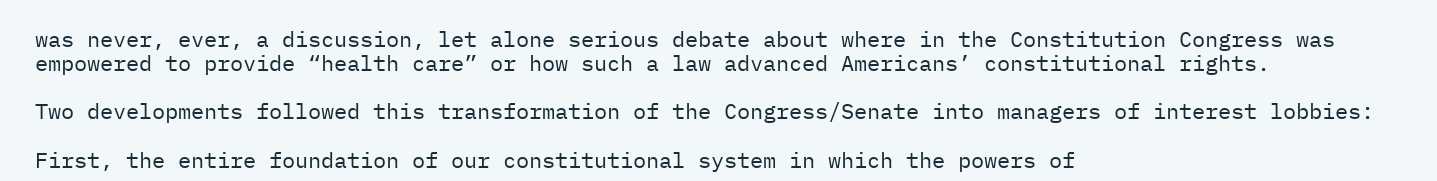was never, ever, a discussion, let alone serious debate about where in the Constitution Congress was empowered to provide “health care” or how such a law advanced Americans’ constitutional rights.

Two developments followed this transformation of the Congress/Senate into managers of interest lobbies:

First, the entire foundation of our constitutional system in which the powers of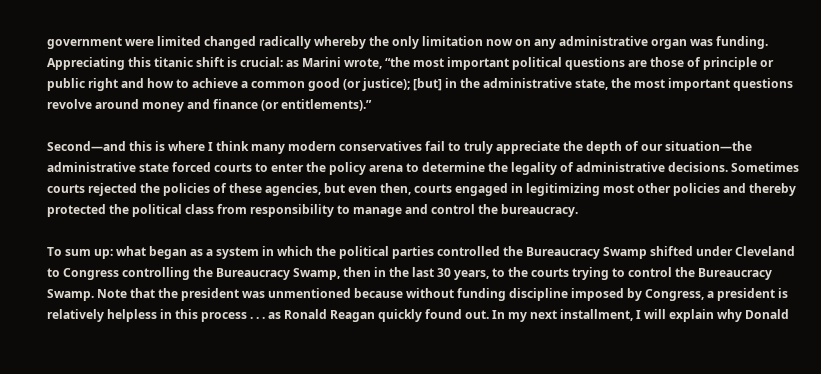government were limited changed radically whereby the only limitation now on any administrative organ was funding. Appreciating this titanic shift is crucial: as Marini wrote, “the most important political questions are those of principle or public right and how to achieve a common good (or justice); [but] in the administrative state, the most important questions revolve around money and finance (or entitlements).”

Second—and this is where I think many modern conservatives fail to truly appreciate the depth of our situation—the administrative state forced courts to enter the policy arena to determine the legality of administrative decisions. Sometimes courts rejected the policies of these agencies, but even then, courts engaged in legitimizing most other policies and thereby protected the political class from responsibility to manage and control the bureaucracy.

To sum up: what began as a system in which the political parties controlled the Bureaucracy Swamp shifted under Cleveland to Congress controlling the Bureaucracy Swamp, then in the last 30 years, to the courts trying to control the Bureaucracy Swamp. Note that the president was unmentioned because without funding discipline imposed by Congress, a president is relatively helpless in this process . . . as Ronald Reagan quickly found out. In my next installment, I will explain why Donald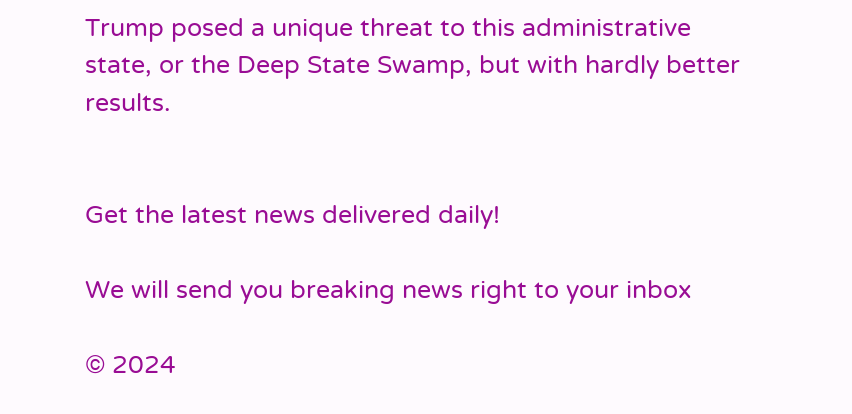Trump posed a unique threat to this administrative state, or the Deep State Swamp, but with hardly better results.


Get the latest news delivered daily!

We will send you breaking news right to your inbox

© 2024